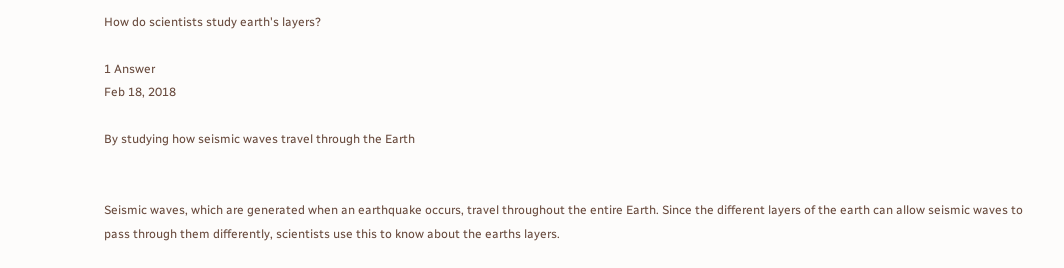How do scientists study earth's layers?

1 Answer
Feb 18, 2018

By studying how seismic waves travel through the Earth


Seismic waves, which are generated when an earthquake occurs, travel throughout the entire Earth. Since the different layers of the earth can allow seismic waves to pass through them differently, scientists use this to know about the earths layers.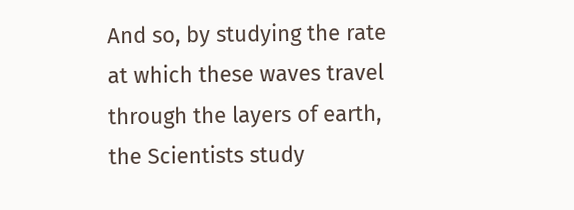And so, by studying the rate at which these waves travel through the layers of earth, the Scientists study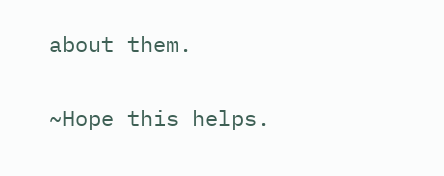about them.

~Hope this helps.